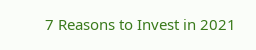7 Reasons to Invest in 2021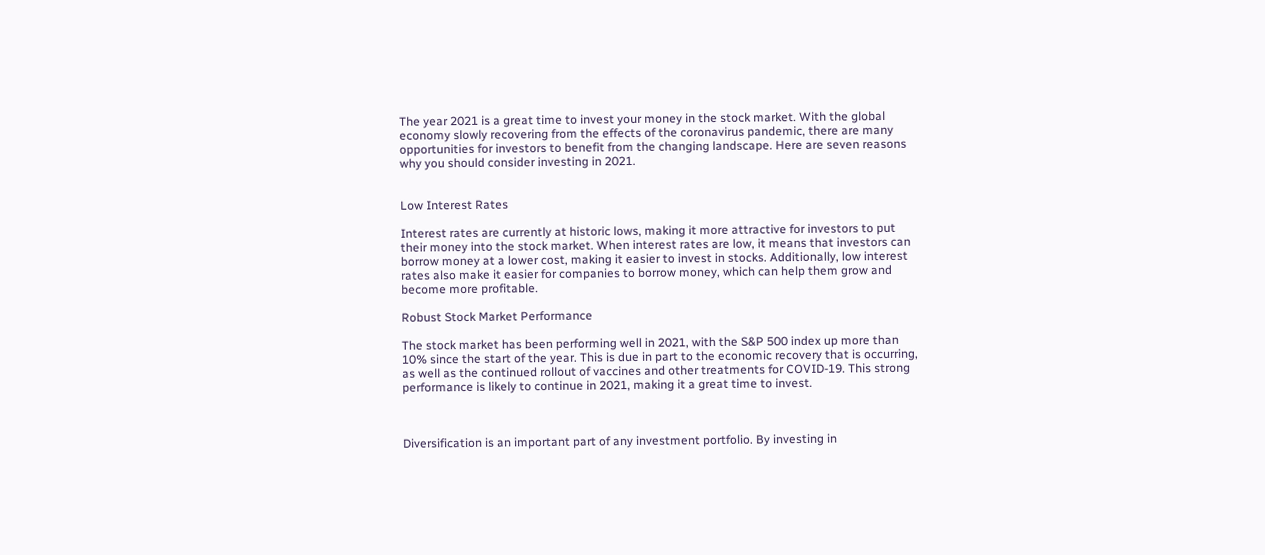The year 2021 is a great time to invest your money in the stock market. With the global economy slowly recovering from the effects of the coronavirus pandemic, there are many opportunities for investors to benefit from the changing landscape. Here are seven reasons why you should consider investing in 2021.


Low Interest Rates

Interest rates are currently at historic lows, making it more attractive for investors to put their money into the stock market. When interest rates are low, it means that investors can borrow money at a lower cost, making it easier to invest in stocks. Additionally, low interest rates also make it easier for companies to borrow money, which can help them grow and become more profitable.

Robust Stock Market Performance

The stock market has been performing well in 2021, with the S&P 500 index up more than 10% since the start of the year. This is due in part to the economic recovery that is occurring, as well as the continued rollout of vaccines and other treatments for COVID-19. This strong performance is likely to continue in 2021, making it a great time to invest.



Diversification is an important part of any investment portfolio. By investing in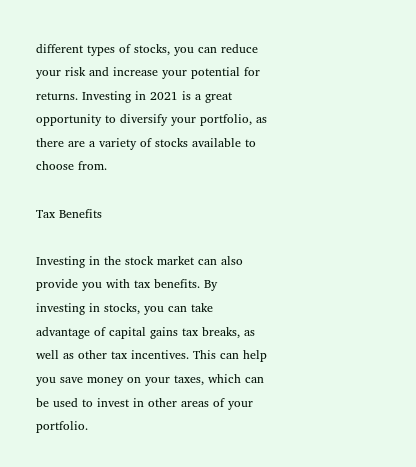different types of stocks, you can reduce your risk and increase your potential for returns. Investing in 2021 is a great opportunity to diversify your portfolio, as there are a variety of stocks available to choose from.

Tax Benefits

Investing in the stock market can also provide you with tax benefits. By investing in stocks, you can take advantage of capital gains tax breaks, as well as other tax incentives. This can help you save money on your taxes, which can be used to invest in other areas of your portfolio.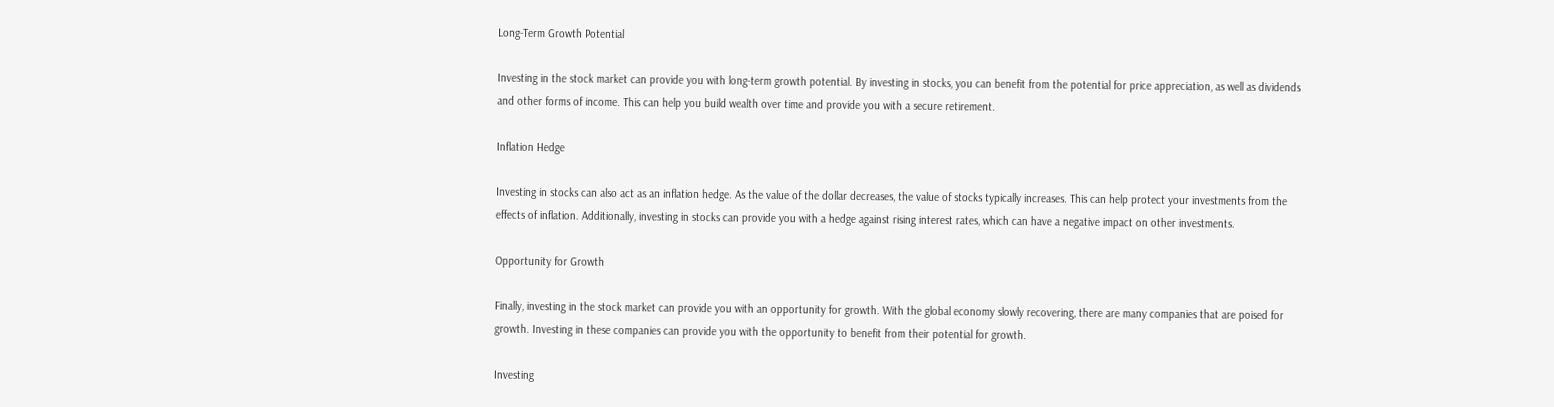Long-Term Growth Potential

Investing in the stock market can provide you with long-term growth potential. By investing in stocks, you can benefit from the potential for price appreciation, as well as dividends and other forms of income. This can help you build wealth over time and provide you with a secure retirement.

Inflation Hedge

Investing in stocks can also act as an inflation hedge. As the value of the dollar decreases, the value of stocks typically increases. This can help protect your investments from the effects of inflation. Additionally, investing in stocks can provide you with a hedge against rising interest rates, which can have a negative impact on other investments.

Opportunity for Growth

Finally, investing in the stock market can provide you with an opportunity for growth. With the global economy slowly recovering, there are many companies that are poised for growth. Investing in these companies can provide you with the opportunity to benefit from their potential for growth.

Investing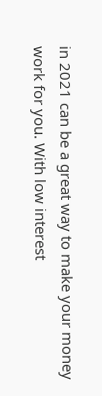in 2021 can be a great way to make your money work for you. With low interest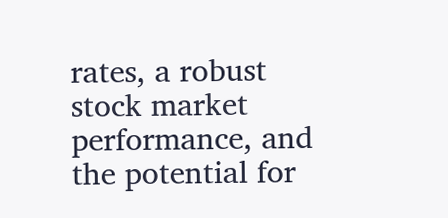rates, a robust stock market performance, and the potential for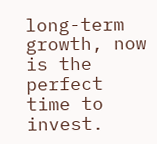long-term growth, now is the perfect time to invest.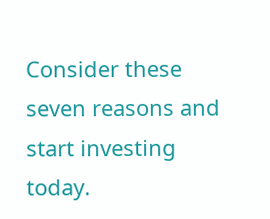Consider these seven reasons and start investing today.